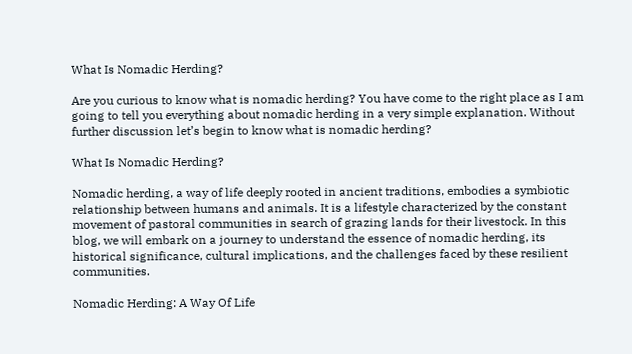What Is Nomadic Herding?

Are you curious to know what is nomadic herding? You have come to the right place as I am going to tell you everything about nomadic herding in a very simple explanation. Without further discussion let’s begin to know what is nomadic herding?

What Is Nomadic Herding?

Nomadic herding, a way of life deeply rooted in ancient traditions, embodies a symbiotic relationship between humans and animals. It is a lifestyle characterized by the constant movement of pastoral communities in search of grazing lands for their livestock. In this blog, we will embark on a journey to understand the essence of nomadic herding, its historical significance, cultural implications, and the challenges faced by these resilient communities.

Nomadic Herding: A Way Of Life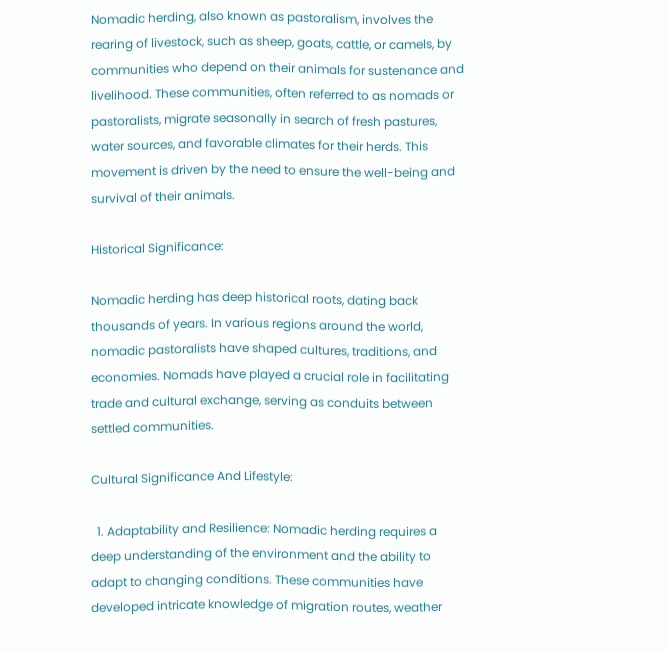Nomadic herding, also known as pastoralism, involves the rearing of livestock, such as sheep, goats, cattle, or camels, by communities who depend on their animals for sustenance and livelihood. These communities, often referred to as nomads or pastoralists, migrate seasonally in search of fresh pastures, water sources, and favorable climates for their herds. This movement is driven by the need to ensure the well-being and survival of their animals.

Historical Significance:

Nomadic herding has deep historical roots, dating back thousands of years. In various regions around the world, nomadic pastoralists have shaped cultures, traditions, and economies. Nomads have played a crucial role in facilitating trade and cultural exchange, serving as conduits between settled communities.

Cultural Significance And Lifestyle:

  1. Adaptability and Resilience: Nomadic herding requires a deep understanding of the environment and the ability to adapt to changing conditions. These communities have developed intricate knowledge of migration routes, weather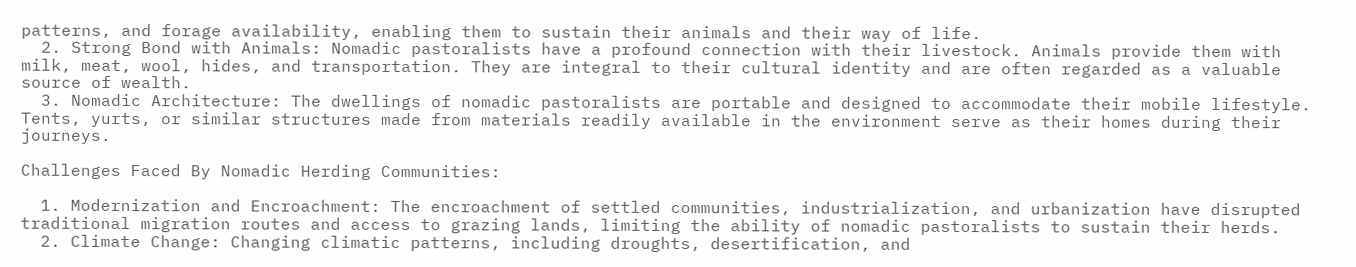patterns, and forage availability, enabling them to sustain their animals and their way of life.
  2. Strong Bond with Animals: Nomadic pastoralists have a profound connection with their livestock. Animals provide them with milk, meat, wool, hides, and transportation. They are integral to their cultural identity and are often regarded as a valuable source of wealth.
  3. Nomadic Architecture: The dwellings of nomadic pastoralists are portable and designed to accommodate their mobile lifestyle. Tents, yurts, or similar structures made from materials readily available in the environment serve as their homes during their journeys.

Challenges Faced By Nomadic Herding Communities:

  1. Modernization and Encroachment: The encroachment of settled communities, industrialization, and urbanization have disrupted traditional migration routes and access to grazing lands, limiting the ability of nomadic pastoralists to sustain their herds.
  2. Climate Change: Changing climatic patterns, including droughts, desertification, and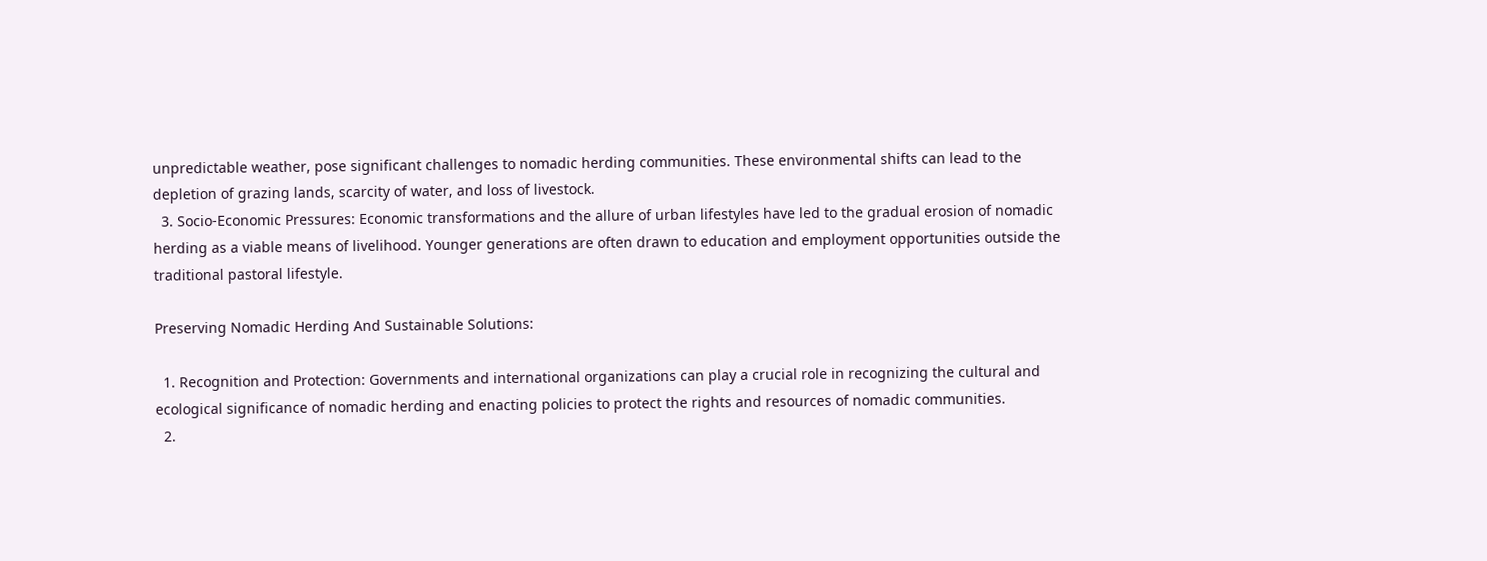unpredictable weather, pose significant challenges to nomadic herding communities. These environmental shifts can lead to the depletion of grazing lands, scarcity of water, and loss of livestock.
  3. Socio-Economic Pressures: Economic transformations and the allure of urban lifestyles have led to the gradual erosion of nomadic herding as a viable means of livelihood. Younger generations are often drawn to education and employment opportunities outside the traditional pastoral lifestyle.

Preserving Nomadic Herding And Sustainable Solutions:

  1. Recognition and Protection: Governments and international organizations can play a crucial role in recognizing the cultural and ecological significance of nomadic herding and enacting policies to protect the rights and resources of nomadic communities.
  2.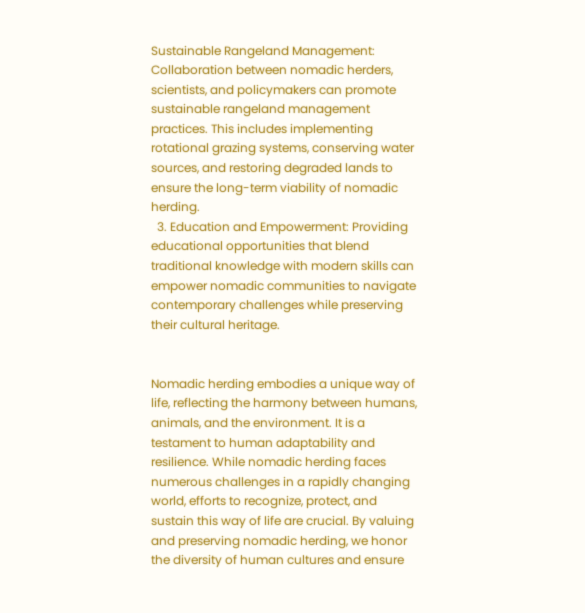Sustainable Rangeland Management: Collaboration between nomadic herders, scientists, and policymakers can promote sustainable rangeland management practices. This includes implementing rotational grazing systems, conserving water sources, and restoring degraded lands to ensure the long-term viability of nomadic herding.
  3. Education and Empowerment: Providing educational opportunities that blend traditional knowledge with modern skills can empower nomadic communities to navigate contemporary challenges while preserving their cultural heritage.


Nomadic herding embodies a unique way of life, reflecting the harmony between humans, animals, and the environment. It is a testament to human adaptability and resilience. While nomadic herding faces numerous challenges in a rapidly changing world, efforts to recognize, protect, and sustain this way of life are crucial. By valuing and preserving nomadic herding, we honor the diversity of human cultures and ensure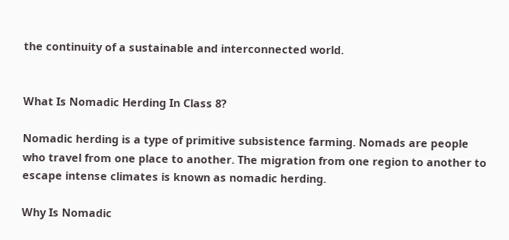the continuity of a sustainable and interconnected world.


What Is Nomadic Herding In Class 8?

Nomadic herding is a type of primitive subsistence farming. Nomads are people who travel from one place to another. The migration from one region to another to escape intense climates is known as nomadic herding.

Why Is Nomadic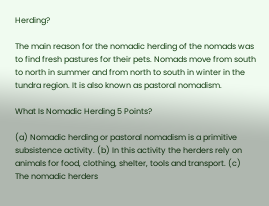Herding?

The main reason for the nomadic herding of the nomads was to find fresh pastures for their pets. Nomads move from south to north in summer and from north to south in winter in the tundra region. It is also known as pastoral nomadism.

What Is Nomadic Herding 5 Points?

(a) Nomadic herding or pastoral nomadism is a primitive subsistence activity. (b) In this activity the herders rely on animals for food, clothing, shelter, tools and transport. (c) The nomadic herders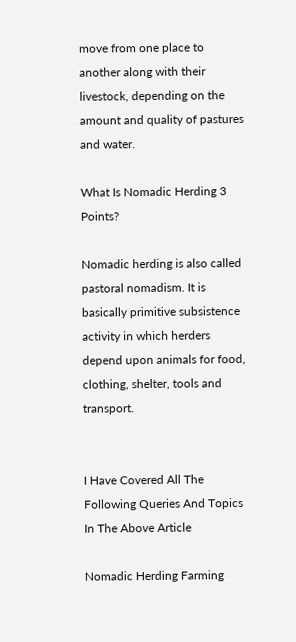move from one place to another along with their livestock, depending on the amount and quality of pastures and water.

What Is Nomadic Herding 3 Points?

Nomadic herding is also called pastoral nomadism. It is basically primitive subsistence activity in which herders depend upon animals for food, clothing, shelter, tools and transport.


I Have Covered All The Following Queries And Topics In The Above Article

Nomadic Herding Farming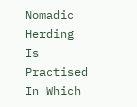Nomadic Herding Is Practised In Which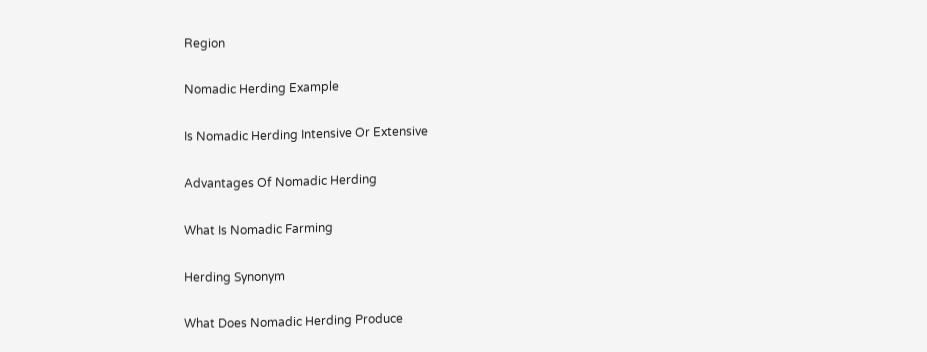Region

Nomadic Herding Example

Is Nomadic Herding Intensive Or Extensive

Advantages Of Nomadic Herding

What Is Nomadic Farming

Herding Synonym

What Does Nomadic Herding Produce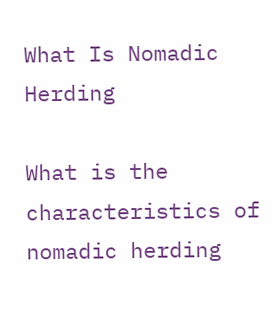What Is Nomadic Herding

What is the characteristics of nomadic herding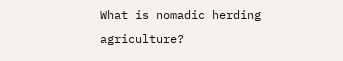What is nomadic herding agriculture?